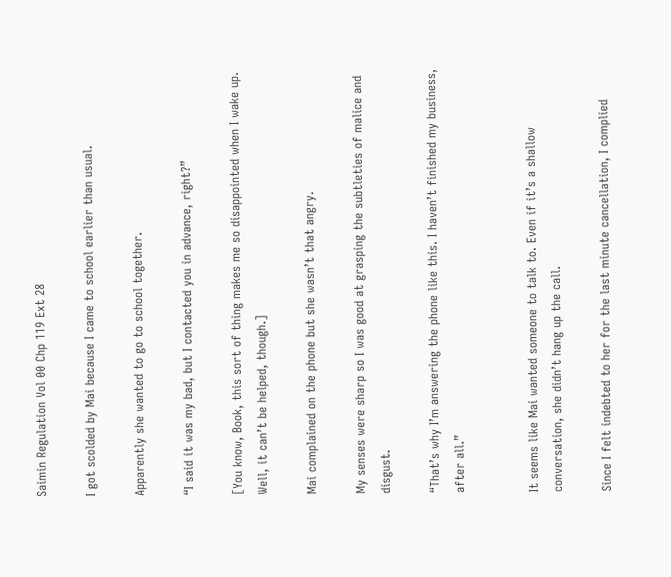Saimin Regulation Vol 00 Chp 119 Ext 28

I got scolded by Mai because I came to school earlier than usual.

Apparently she wanted to go to school together.

“I said it was my bad, but I contacted you in advance, right?”

[You know, Book, this sort of thing makes me so disappointed when I wake up. Well, it can’t be helped, though.]

Mai complained on the phone but she wasn’t that angry.

My senses were sharp so I was good at grasping the subtleties of malice and disgust.

“That’s why I’m answering the phone like this. I haven’t finished my business, after all.”


It seems like Mai wanted someone to talk to. Even if it’s a shallow conversation, she didn’t hang up the call.

Since I felt indebted to her for the last minute cancellation, I complied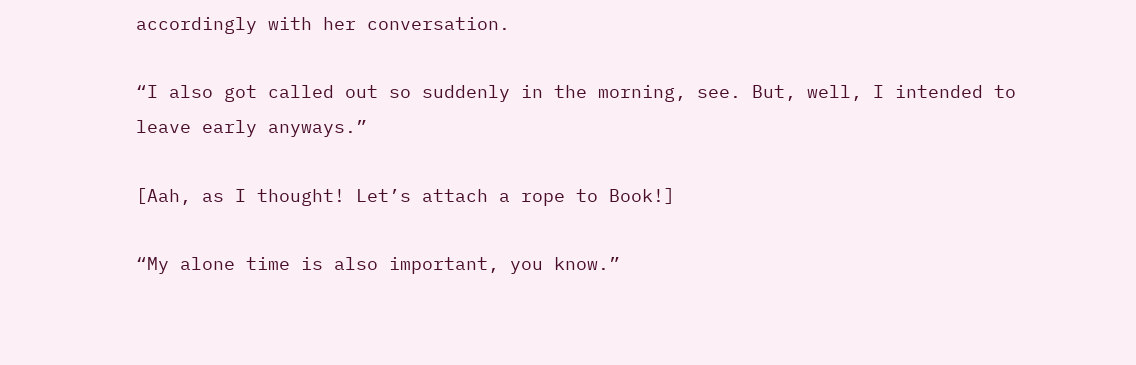accordingly with her conversation.

“I also got called out so suddenly in the morning, see. But, well, I intended to leave early anyways.”

[Aah, as I thought! Let’s attach a rope to Book!]

“My alone time is also important, you know.”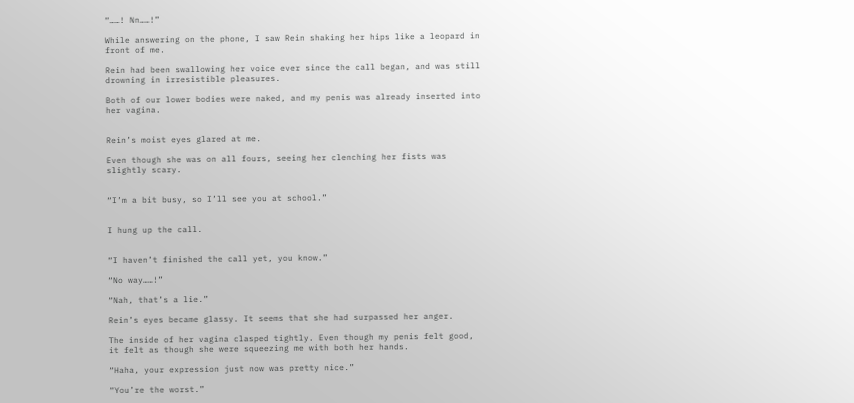“……! Nn……!”

While answering on the phone, I saw Rein shaking her hips like a leopard in front of me.

Rein had been swallowing her voice ever since the call began, and was still drowning in irresistible pleasures.

Both of our lower bodies were naked, and my penis was already inserted into her vagina.


Rein’s moist eyes glared at me.

Even though she was on all fours, seeing her clenching her fists was slightly scary.


“I’m a bit busy, so I’ll see you at school.”


I hung up the call.


“I haven’t finished the call yet, you know.”

“No way……!”

“Nah, that’s a lie.”

Rein’s eyes became glassy. It seems that she had surpassed her anger.

The inside of her vagina clasped tightly. Even though my penis felt good, it felt as though she were squeezing me with both her hands.

“Haha, your expression just now was pretty nice.”

“You’re the worst.”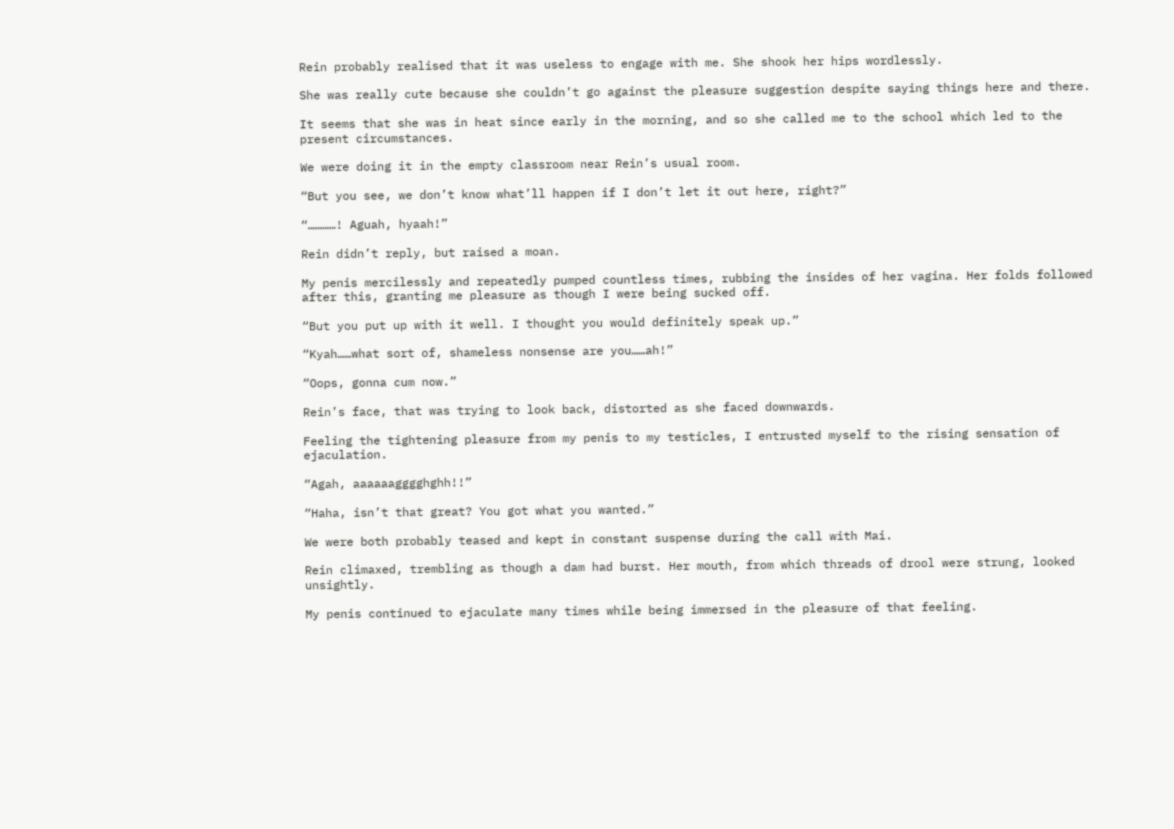Rein probably realised that it was useless to engage with me. She shook her hips wordlessly.

She was really cute because she couldn’t go against the pleasure suggestion despite saying things here and there.

It seems that she was in heat since early in the morning, and so she called me to the school which led to the present circumstances.

We were doing it in the empty classroom near Rein’s usual room.

“But you see, we don’t know what’ll happen if I don’t let it out here, right?”

“…………! Aguah, hyaah!”

Rein didn’t reply, but raised a moan.

My penis mercilessly and repeatedly pumped countless times, rubbing the insides of her vagina. Her folds followed after this, granting me pleasure as though I were being sucked off.

“But you put up with it well. I thought you would definitely speak up.”

“Kyah……what sort of, shameless nonsense are you……ah!”

“Oops, gonna cum now.”

Rein’s face, that was trying to look back, distorted as she faced downwards.

Feeling the tightening pleasure from my penis to my testicles, I entrusted myself to the rising sensation of ejaculation.

“Agah, aaaaaagggghghh!!”

“Haha, isn’t that great? You got what you wanted.”

We were both probably teased and kept in constant suspense during the call with Mai.

Rein climaxed, trembling as though a dam had burst. Her mouth, from which threads of drool were strung, looked unsightly.

My penis continued to ejaculate many times while being immersed in the pleasure of that feeling.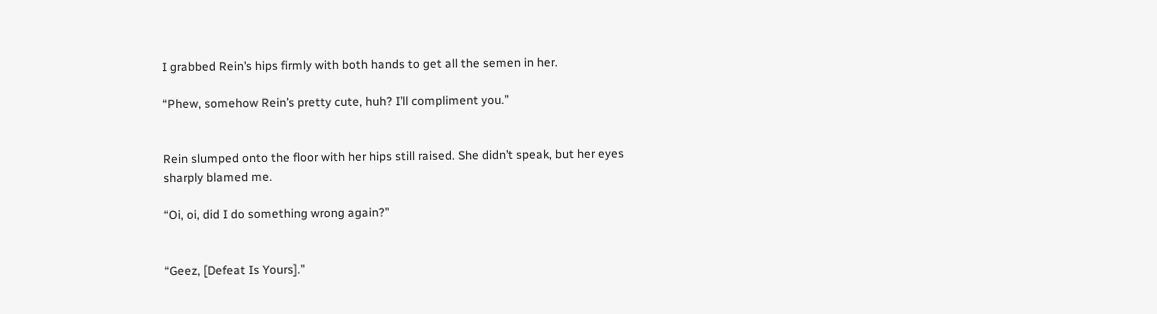I grabbed Rein’s hips firmly with both hands to get all the semen in her.

“Phew, somehow Rein’s pretty cute, huh? I’ll compliment you.”


Rein slumped onto the floor with her hips still raised. She didn’t speak, but her eyes sharply blamed me.

“Oi, oi, did I do something wrong again?”


“Geez, [Defeat Is Yours].”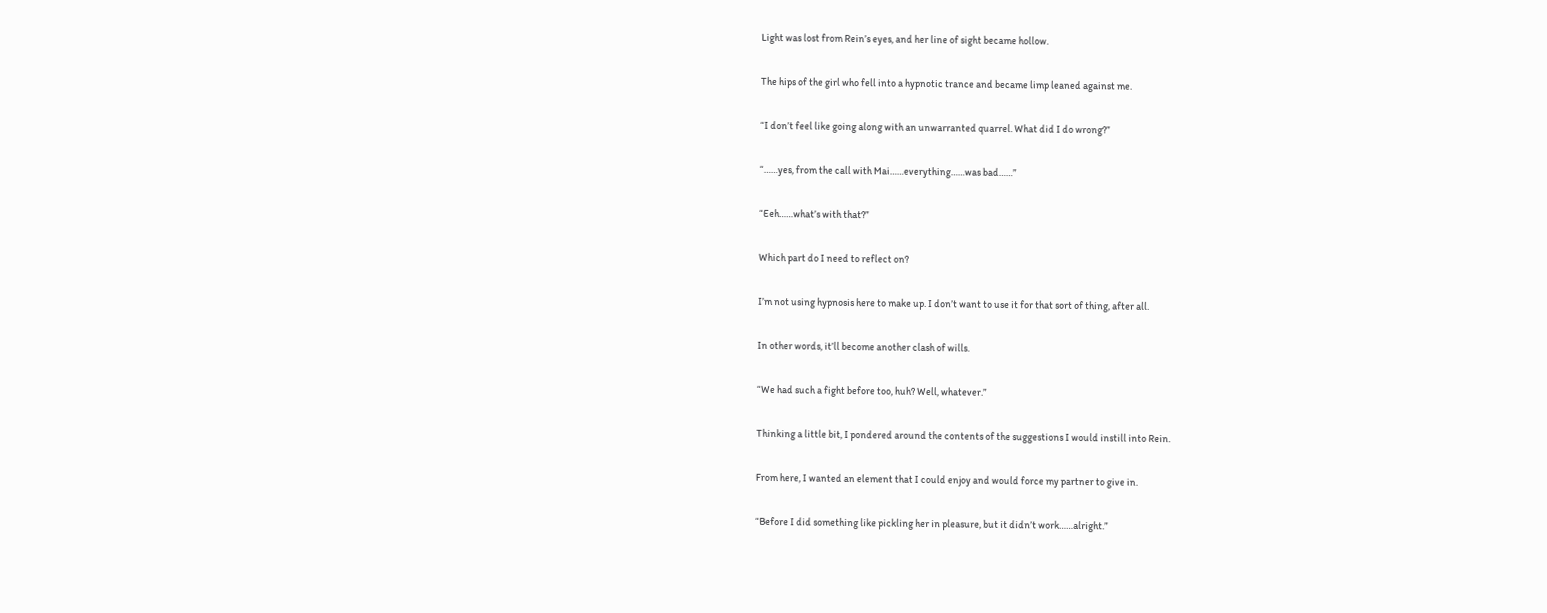Light was lost from Rein’s eyes, and her line of sight became hollow.

The hips of the girl who fell into a hypnotic trance and became limp leaned against me.

“I don’t feel like going along with an unwarranted quarrel. What did I do wrong?”

“……yes, from the call with Mai……everything……was bad……”

“Eeh……what’s with that?”

Which part do I need to reflect on?

I’m not using hypnosis here to make up. I don’t want to use it for that sort of thing, after all.

In other words, it’ll become another clash of wills.

“We had such a fight before too, huh? Well, whatever.”

Thinking a little bit, I pondered around the contents of the suggestions I would instill into Rein.

From here, I wanted an element that I could enjoy and would force my partner to give in.

“Before I did something like pickling her in pleasure, but it didn’t work……alright.”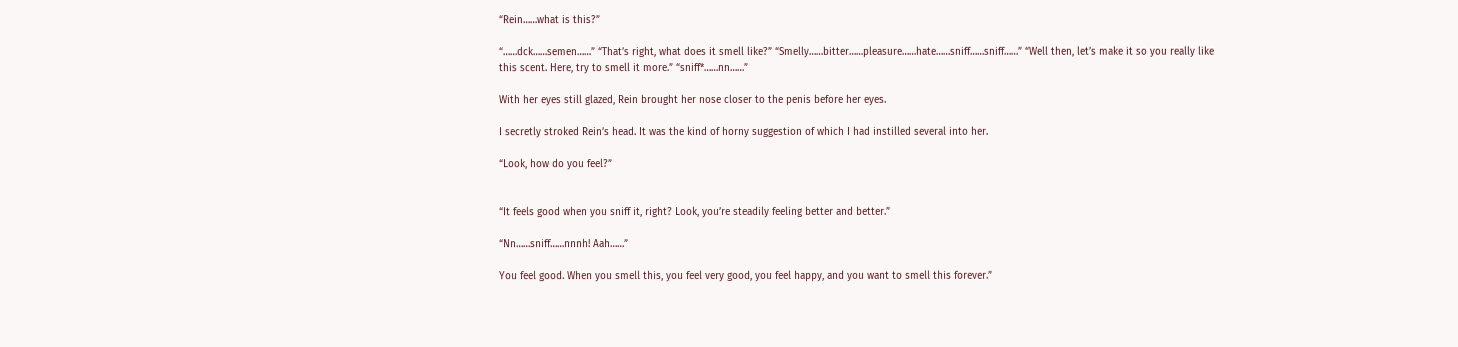“Rein……what is this?”

“……dck……semen……” “That’s right, what does it smell like?” “Smelly……bitter……pleasure……hate……sniff……sniff……” “Well then, let’s make it so you really like this scent. Here, try to smell it more.” “sniff*……nn……”

With her eyes still glazed, Rein brought her nose closer to the penis before her eyes.

I secretly stroked Rein’s head. It was the kind of horny suggestion of which I had instilled several into her.

“Look, how do you feel?”


“It feels good when you sniff it, right? Look, you’re steadily feeling better and better.”

“Nn……sniff……nnnh! Aah……”

You feel good. When you smell this, you feel very good, you feel happy, and you want to smell this forever.”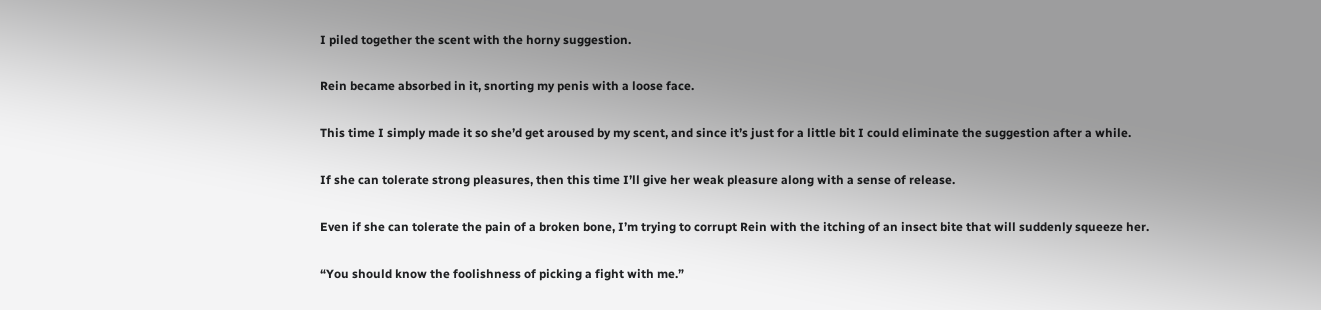I piled together the scent with the horny suggestion.

Rein became absorbed in it, snorting my penis with a loose face.

This time I simply made it so she’d get aroused by my scent, and since it’s just for a little bit I could eliminate the suggestion after a while.

If she can tolerate strong pleasures, then this time I’ll give her weak pleasure along with a sense of release.

Even if she can tolerate the pain of a broken bone, I’m trying to corrupt Rein with the itching of an insect bite that will suddenly squeeze her.

“You should know the foolishness of picking a fight with me.”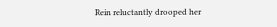Rein reluctantly drooped her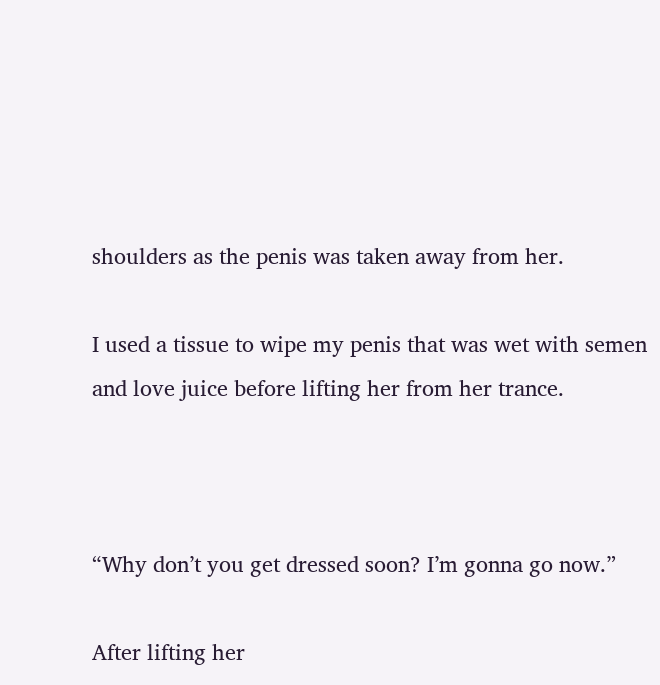shoulders as the penis was taken away from her.

I used a tissue to wipe my penis that was wet with semen and love juice before lifting her from her trance.



“Why don’t you get dressed soon? I’m gonna go now.”

After lifting her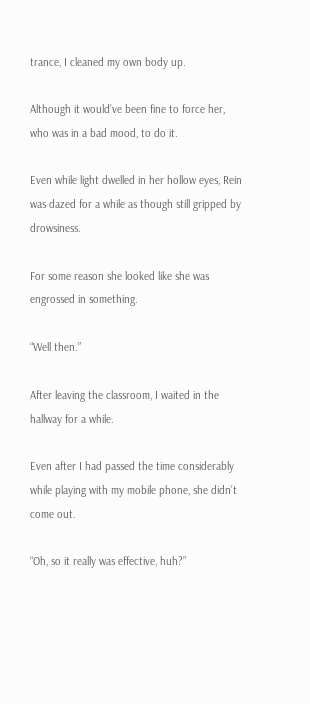trance, I cleaned my own body up.

Although it would’ve been fine to force her, who was in a bad mood, to do it.

Even while light dwelled in her hollow eyes, Rein was dazed for a while as though still gripped by drowsiness.

For some reason she looked like she was engrossed in something.

“Well then.”

After leaving the classroom, I waited in the hallway for a while.

Even after I had passed the time considerably while playing with my mobile phone, she didn’t come out.

“Oh, so it really was effective, huh?”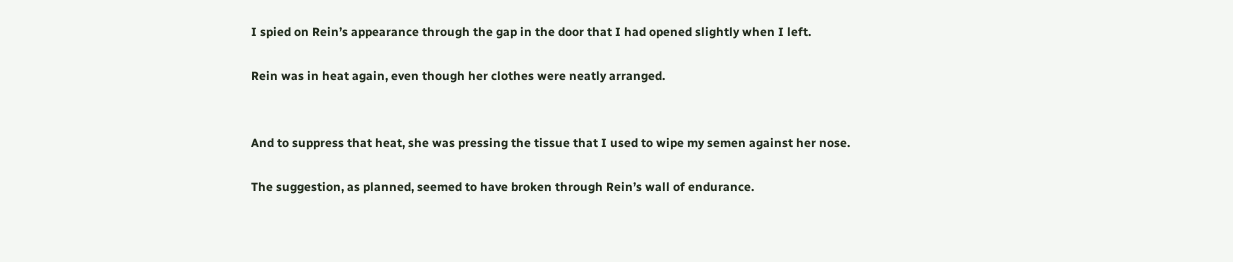I spied on Rein’s appearance through the gap in the door that I had opened slightly when I left.

Rein was in heat again, even though her clothes were neatly arranged.


And to suppress that heat, she was pressing the tissue that I used to wipe my semen against her nose.

The suggestion, as planned, seemed to have broken through Rein’s wall of endurance.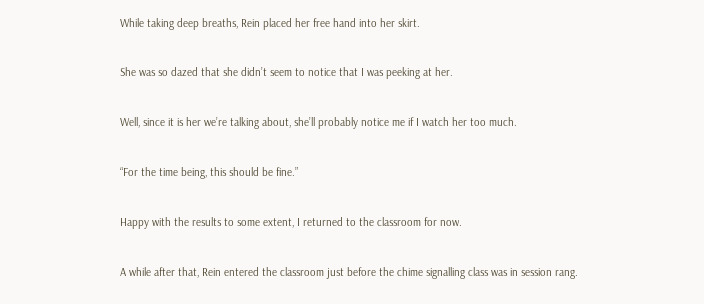While taking deep breaths, Rein placed her free hand into her skirt.

She was so dazed that she didn’t seem to notice that I was peeking at her.

Well, since it is her we’re talking about, she’ll probably notice me if I watch her too much.

“For the time being, this should be fine.”

Happy with the results to some extent, I returned to the classroom for now.

A while after that, Rein entered the classroom just before the chime signalling class was in session rang.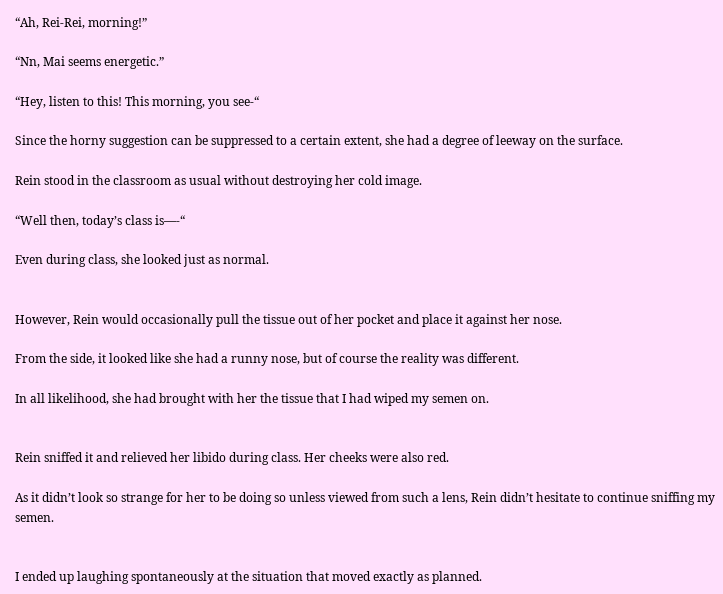“Ah, Rei-Rei, morning!”

“Nn, Mai seems energetic.”

“Hey, listen to this! This morning, you see-“

Since the horny suggestion can be suppressed to a certain extent, she had a degree of leeway on the surface.

Rein stood in the classroom as usual without destroying her cold image.

“Well then, today’s class is—-“

Even during class, she looked just as normal.


However, Rein would occasionally pull the tissue out of her pocket and place it against her nose.

From the side, it looked like she had a runny nose, but of course the reality was different.

In all likelihood, she had brought with her the tissue that I had wiped my semen on.


Rein sniffed it and relieved her libido during class. Her cheeks were also red.

As it didn’t look so strange for her to be doing so unless viewed from such a lens, Rein didn’t hesitate to continue sniffing my semen.


I ended up laughing spontaneously at the situation that moved exactly as planned.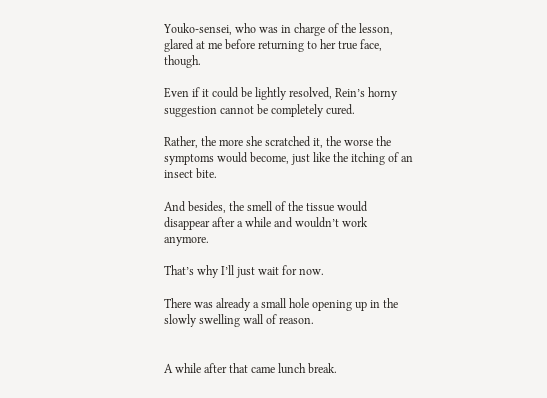Youko-sensei, who was in charge of the lesson, glared at me before returning to her true face, though.

Even if it could be lightly resolved, Rein’s horny suggestion cannot be completely cured.

Rather, the more she scratched it, the worse the symptoms would become, just like the itching of an insect bite.

And besides, the smell of the tissue would disappear after a while and wouldn’t work anymore.

That’s why I’ll just wait for now.

There was already a small hole opening up in the slowly swelling wall of reason.


A while after that came lunch break.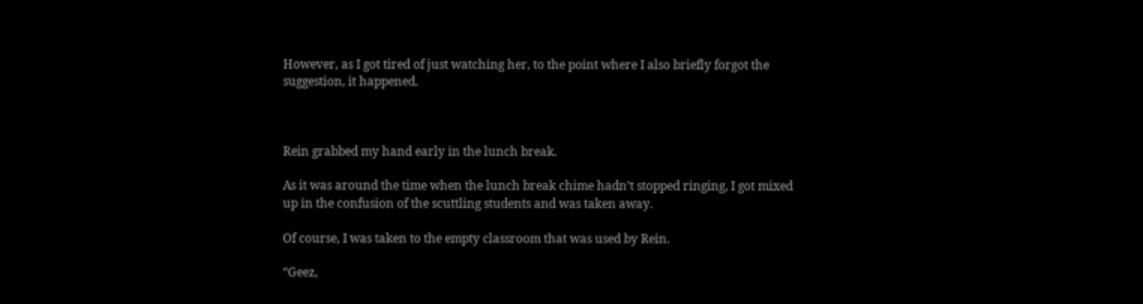However, as I got tired of just watching her, to the point where I also briefly forgot the suggestion, it happened.



Rein grabbed my hand early in the lunch break.

As it was around the time when the lunch break chime hadn’t stopped ringing, I got mixed up in the confusion of the scuttling students and was taken away.

Of course, I was taken to the empty classroom that was used by Rein.

“Geez,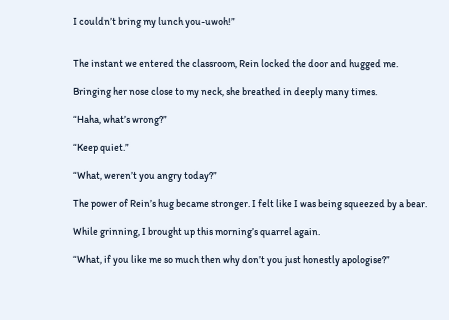I couldn’t bring my lunch you-uwoh!”


The instant we entered the classroom, Rein locked the door and hugged me.

Bringing her nose close to my neck, she breathed in deeply many times.

“Haha, what’s wrong?”

“Keep quiet.”

“What, weren’t you angry today?”

The power of Rein’s hug became stronger. I felt like I was being squeezed by a bear.

While grinning, I brought up this morning’s quarrel again.

“What, if you like me so much then why don’t you just honestly apologise?”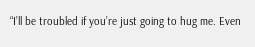“I’ll be troubled if you’re just going to hug me. Even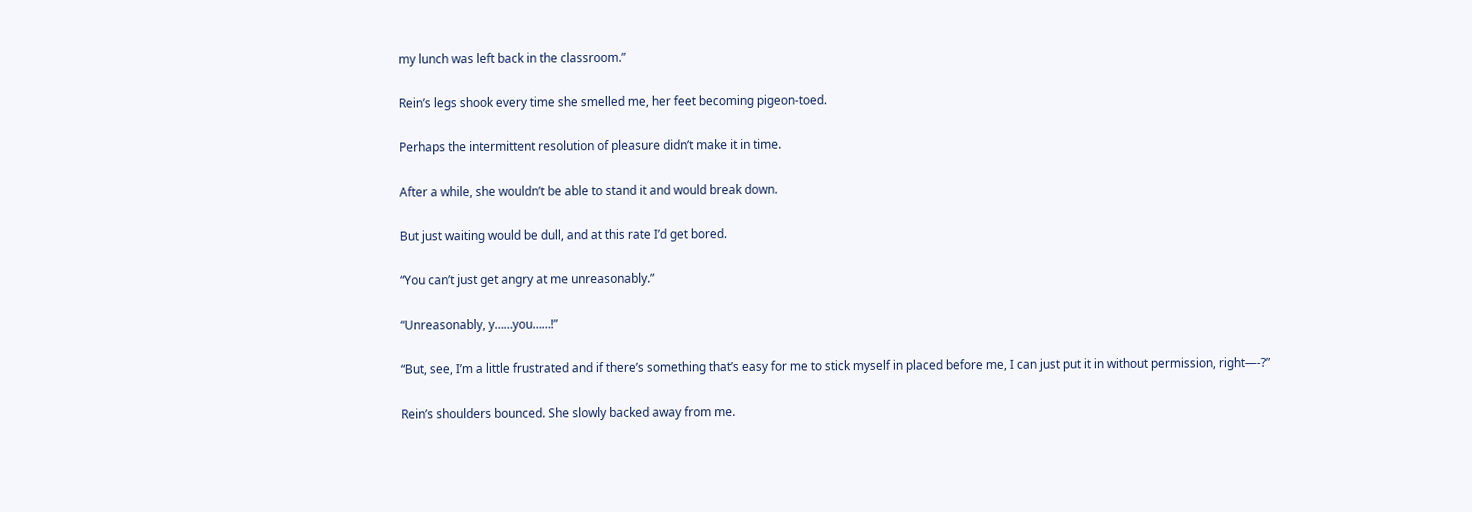my lunch was left back in the classroom.”

Rein’s legs shook every time she smelled me, her feet becoming pigeon-toed.

Perhaps the intermittent resolution of pleasure didn’t make it in time.

After a while, she wouldn’t be able to stand it and would break down.

But just waiting would be dull, and at this rate I’d get bored.

“You can’t just get angry at me unreasonably.”

“Unreasonably, y……you……!”

“But, see, I’m a little frustrated and if there’s something that’s easy for me to stick myself in placed before me, I can just put it in without permission, right—-?”

Rein’s shoulders bounced. She slowly backed away from me.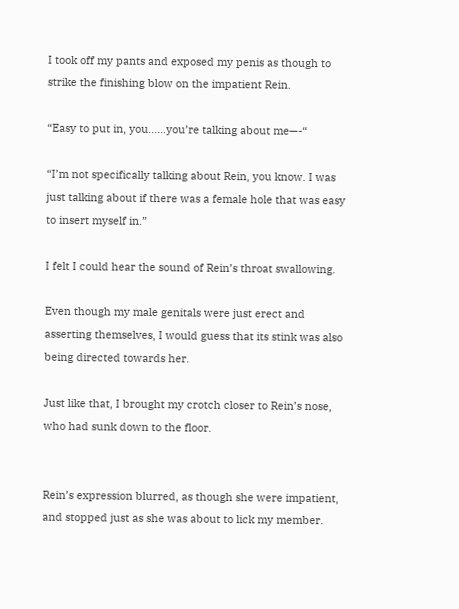I took off my pants and exposed my penis as though to strike the finishing blow on the impatient Rein.

“Easy to put in, you……you’re talking about me—-“

“I’m not specifically talking about Rein, you know. I was just talking about if there was a female hole that was easy to insert myself in.”

I felt I could hear the sound of Rein’s throat swallowing.

Even though my male genitals were just erect and asserting themselves, I would guess that its stink was also being directed towards her.

Just like that, I brought my crotch closer to Rein’s nose, who had sunk down to the floor.


Rein’s expression blurred, as though she were impatient, and stopped just as she was about to lick my member.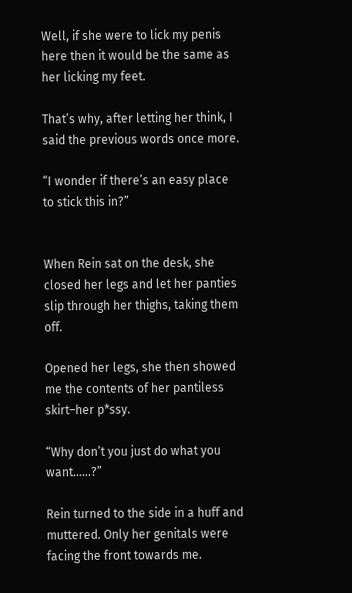Well, if she were to lick my penis here then it would be the same as her licking my feet.

That’s why, after letting her think, I said the previous words once more.

“I wonder if there’s an easy place to stick this in?”


When Rein sat on the desk, she closed her legs and let her panties slip through her thighs, taking them off.

Opened her legs, she then showed me the contents of her pantiless skirt–her p*ssy.

“Why don’t you just do what you want……?”

Rein turned to the side in a huff and muttered. Only her genitals were facing the front towards me.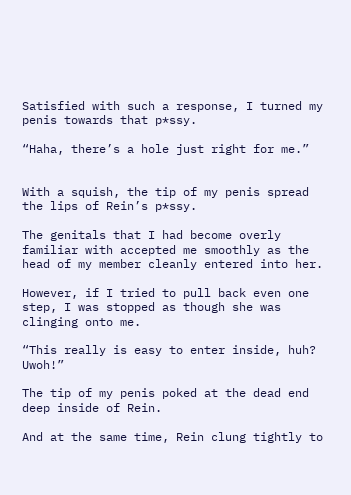Satisfied with such a response, I turned my penis towards that p*ssy.

“Haha, there’s a hole just right for me.”


With a squish, the tip of my penis spread the lips of Rein’s p*ssy.

The genitals that I had become overly familiar with accepted me smoothly as the head of my member cleanly entered into her.

However, if I tried to pull back even one step, I was stopped as though she was clinging onto me.

“This really is easy to enter inside, huh? Uwoh!”

The tip of my penis poked at the dead end deep inside of Rein.

And at the same time, Rein clung tightly to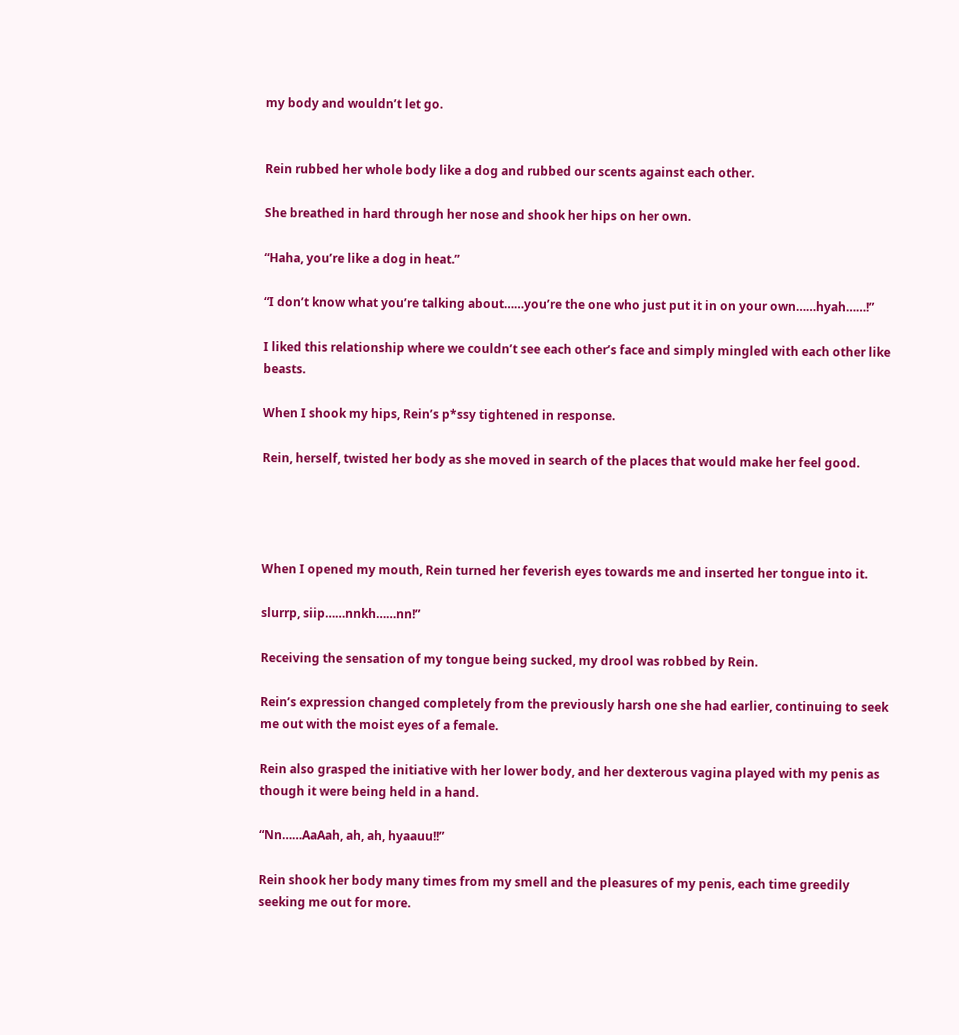my body and wouldn’t let go.


Rein rubbed her whole body like a dog and rubbed our scents against each other.

She breathed in hard through her nose and shook her hips on her own.

“Haha, you’re like a dog in heat.”

“I don’t know what you’re talking about……you’re the one who just put it in on your own……hyah……!”

I liked this relationship where we couldn’t see each other’s face and simply mingled with each other like beasts.

When I shook my hips, Rein’s p*ssy tightened in response.

Rein, herself, twisted her body as she moved in search of the places that would make her feel good.




When I opened my mouth, Rein turned her feverish eyes towards me and inserted her tongue into it.

slurrp, siip……nnkh……nn!”

Receiving the sensation of my tongue being sucked, my drool was robbed by Rein.

Rein’s expression changed completely from the previously harsh one she had earlier, continuing to seek me out with the moist eyes of a female.

Rein also grasped the initiative with her lower body, and her dexterous vagina played with my penis as though it were being held in a hand.

“Nn……AaAah, ah, ah, hyaauu!!”

Rein shook her body many times from my smell and the pleasures of my penis, each time greedily seeking me out for more.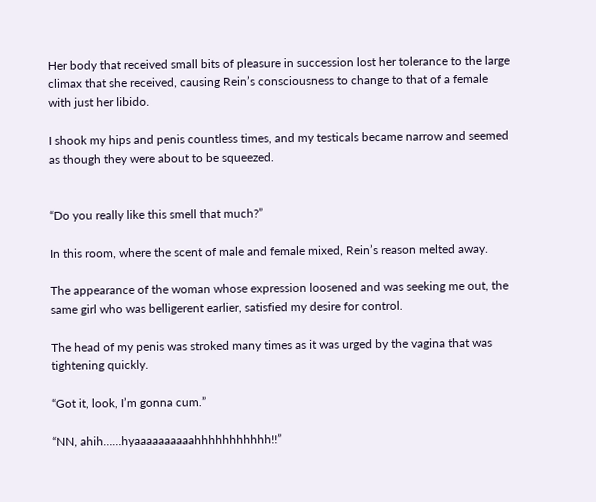Her body that received small bits of pleasure in succession lost her tolerance to the large climax that she received, causing Rein’s consciousness to change to that of a female with just her libido.

I shook my hips and penis countless times, and my testicals became narrow and seemed as though they were about to be squeezed.


“Do you really like this smell that much?”

In this room, where the scent of male and female mixed, Rein’s reason melted away.

The appearance of the woman whose expression loosened and was seeking me out, the same girl who was belligerent earlier, satisfied my desire for control.

The head of my penis was stroked many times as it was urged by the vagina that was tightening quickly.

“Got it, look, I’m gonna cum.”

“NN, ahih……hyaaaaaaaaaahhhhhhhhhhh!!”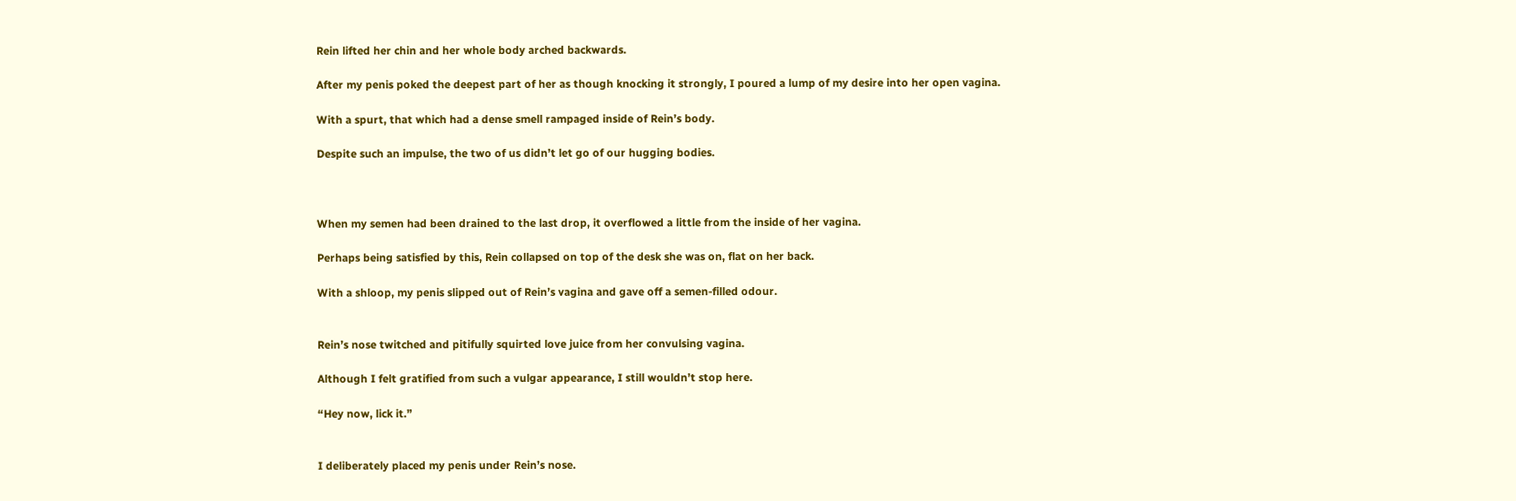Rein lifted her chin and her whole body arched backwards.

After my penis poked the deepest part of her as though knocking it strongly, I poured a lump of my desire into her open vagina.

With a spurt, that which had a dense smell rampaged inside of Rein’s body.

Despite such an impulse, the two of us didn’t let go of our hugging bodies.



When my semen had been drained to the last drop, it overflowed a little from the inside of her vagina.

Perhaps being satisfied by this, Rein collapsed on top of the desk she was on, flat on her back.

With a shloop, my penis slipped out of Rein’s vagina and gave off a semen-filled odour.


Rein’s nose twitched and pitifully squirted love juice from her convulsing vagina.

Although I felt gratified from such a vulgar appearance, I still wouldn’t stop here.

“Hey now, lick it.”


I deliberately placed my penis under Rein’s nose.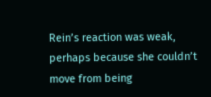Rein’s reaction was weak, perhaps because she couldn’t move from being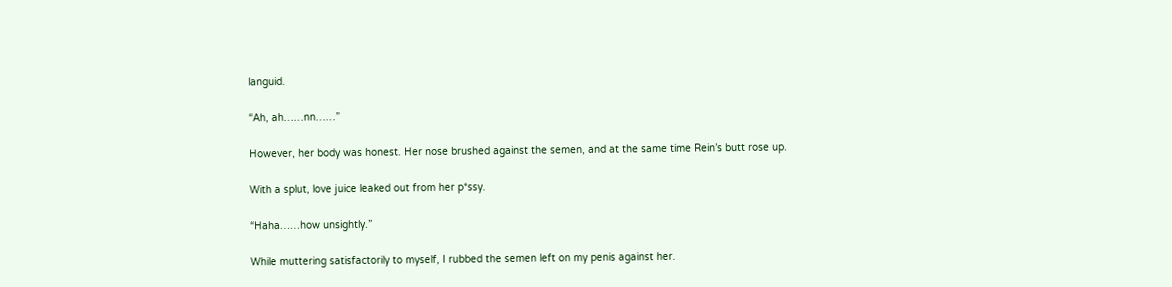languid.

“Ah, ah……nn……”

However, her body was honest. Her nose brushed against the semen, and at the same time Rein’s butt rose up.

With a splut, love juice leaked out from her p*ssy.

“Haha……how unsightly.”

While muttering satisfactorily to myself, I rubbed the semen left on my penis against her.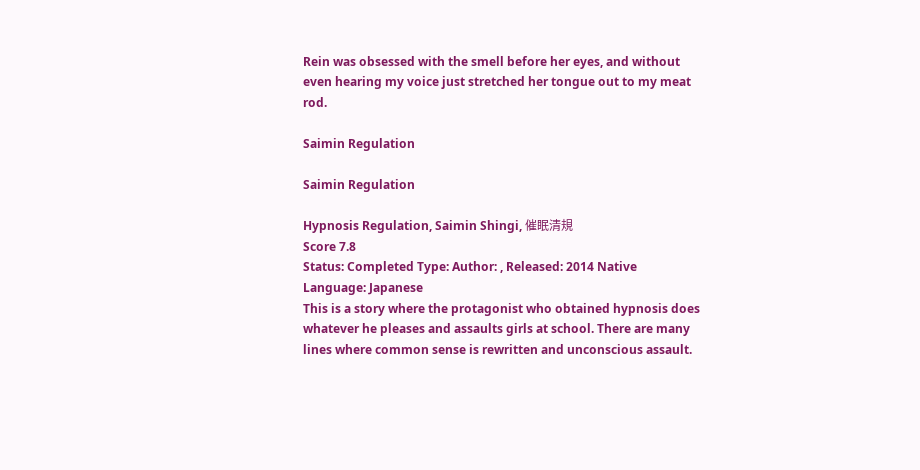Rein was obsessed with the smell before her eyes, and without even hearing my voice just stretched her tongue out to my meat rod.

Saimin Regulation

Saimin Regulation

Hypnosis Regulation, Saimin Shingi, 催眠清規
Score 7.8
Status: Completed Type: Author: , Released: 2014 Native Language: Japanese
This is a story where the protagonist who obtained hypnosis does whatever he pleases and assaults girls at school. There are many lines where common sense is rewritten and unconscious assault.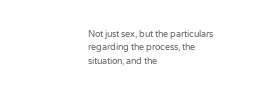Not just sex, but the particulars regarding the process, the situation, and the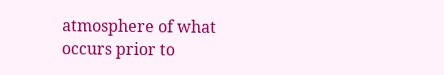atmosphere of what occurs prior to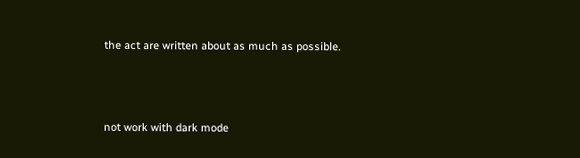the act are written about as much as possible.



not work with dark mode